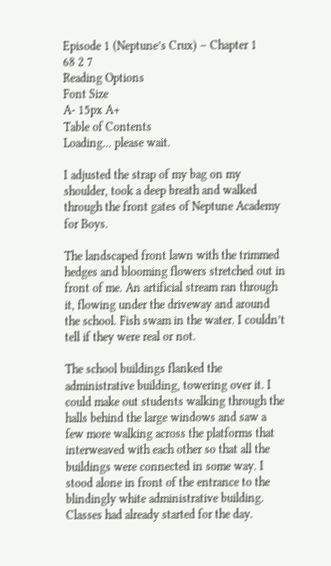Episode 1 (Neptune’s Crux) – Chapter 1
68 2 7
Reading Options
Font Size
A- 15px A+
Table of Contents
Loading... please wait.

I adjusted the strap of my bag on my shoulder, took a deep breath and walked through the front gates of Neptune Academy for Boys.

The landscaped front lawn with the trimmed hedges and blooming flowers stretched out in front of me. An artificial stream ran through it, flowing under the driveway and around the school. Fish swam in the water. I couldn’t tell if they were real or not.

The school buildings flanked the administrative building, towering over it. I could make out students walking through the halls behind the large windows and saw a few more walking across the platforms that interweaved with each other so that all the buildings were connected in some way. I stood alone in front of the entrance to the blindingly white administrative building. Classes had already started for the day.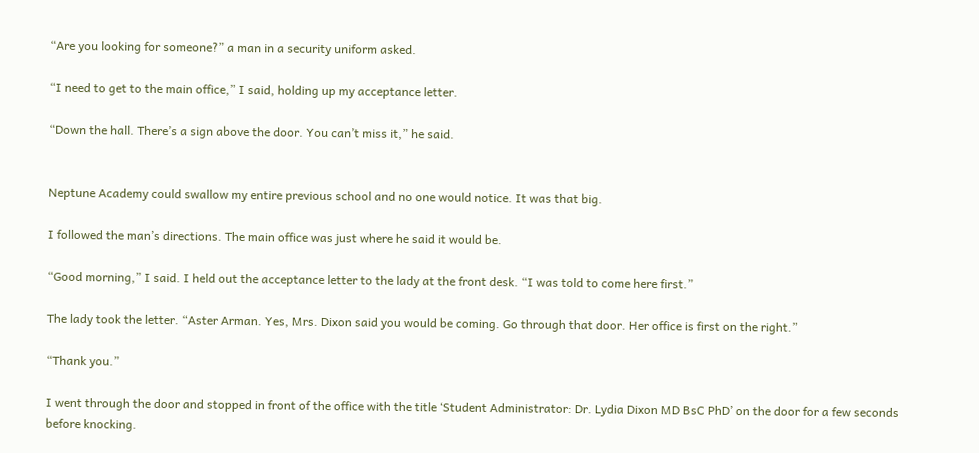“Are you looking for someone?” a man in a security uniform asked.

“I need to get to the main office,” I said, holding up my acceptance letter.

“Down the hall. There’s a sign above the door. You can’t miss it,” he said.


Neptune Academy could swallow my entire previous school and no one would notice. It was that big.

I followed the man’s directions. The main office was just where he said it would be.

“Good morning,” I said. I held out the acceptance letter to the lady at the front desk. “I was told to come here first.”

The lady took the letter. “Aster Arman. Yes, Mrs. Dixon said you would be coming. Go through that door. Her office is first on the right.”

“Thank you.”

I went through the door and stopped in front of the office with the title ‘Student Administrator: Dr. Lydia Dixon MD BsC PhD’ on the door for a few seconds before knocking.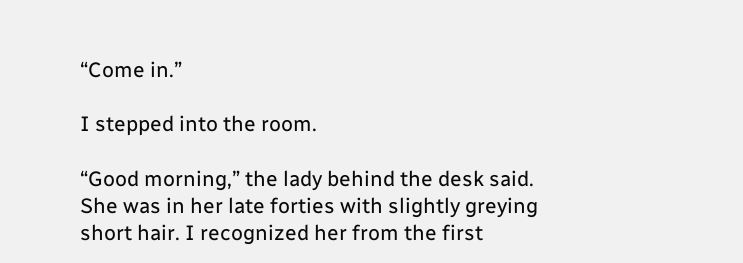“Come in.”

I stepped into the room.

“Good morning,” the lady behind the desk said. She was in her late forties with slightly greying short hair. I recognized her from the first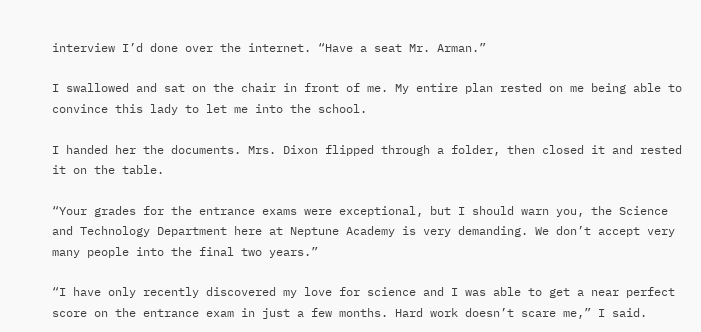interview I’d done over the internet. “Have a seat Mr. Arman.”

I swallowed and sat on the chair in front of me. My entire plan rested on me being able to convince this lady to let me into the school.

I handed her the documents. Mrs. Dixon flipped through a folder, then closed it and rested it on the table.

“Your grades for the entrance exams were exceptional, but I should warn you, the Science and Technology Department here at Neptune Academy is very demanding. We don’t accept very many people into the final two years.”

“I have only recently discovered my love for science and I was able to get a near perfect score on the entrance exam in just a few months. Hard work doesn’t scare me,” I said.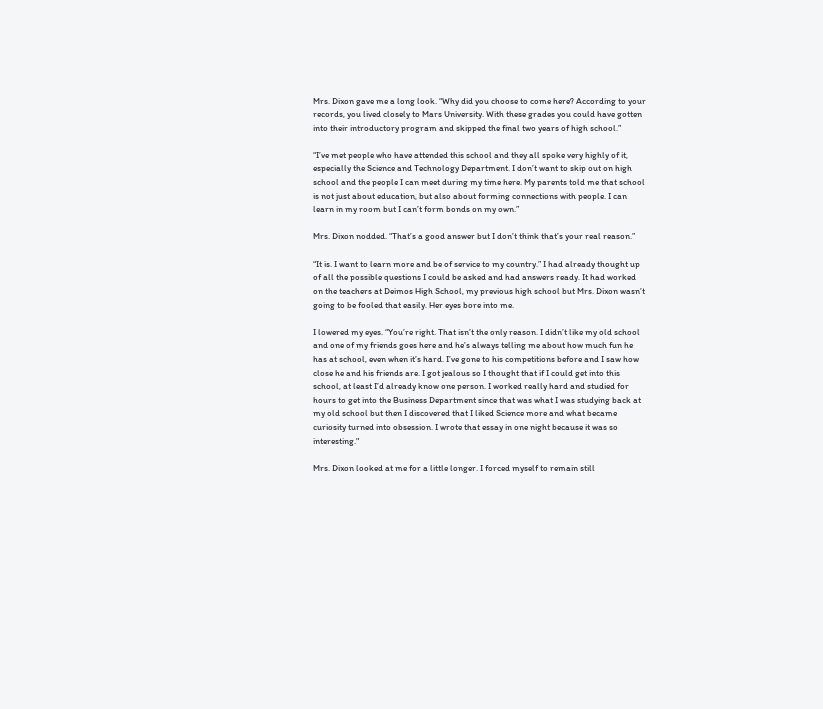Mrs. Dixon gave me a long look. “Why did you choose to come here? According to your records, you lived closely to Mars University. With these grades you could have gotten into their introductory program and skipped the final two years of high school.”

“I’ve met people who have attended this school and they all spoke very highly of it, especially the Science and Technology Department. I don’t want to skip out on high school and the people I can meet during my time here. My parents told me that school is not just about education, but also about forming connections with people. I can learn in my room but I can’t form bonds on my own.”

Mrs. Dixon nodded. “That’s a good answer but I don’t think that’s your real reason.”

“It is. I want to learn more and be of service to my country.” I had already thought up of all the possible questions I could be asked and had answers ready. It had worked on the teachers at Deimos High School, my previous high school but Mrs. Dixon wasn’t going to be fooled that easily. Her eyes bore into me.

I lowered my eyes. “You’re right. That isn’t the only reason. I didn’t like my old school and one of my friends goes here and he’s always telling me about how much fun he has at school, even when it’s hard. I’ve gone to his competitions before and I saw how close he and his friends are. I got jealous so I thought that if I could get into this school, at least I’d already know one person. I worked really hard and studied for hours to get into the Business Department since that was what I was studying back at my old school but then I discovered that I liked Science more and what became curiosity turned into obsession. I wrote that essay in one night because it was so interesting."

Mrs. Dixon looked at me for a little longer. I forced myself to remain still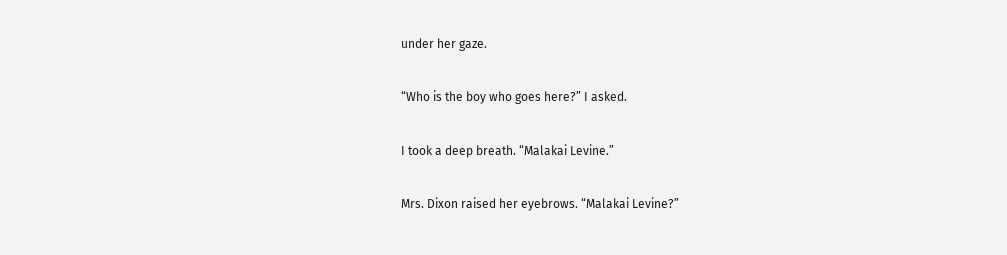under her gaze.

“Who is the boy who goes here?” I asked.

I took a deep breath. “Malakai Levine.”

Mrs. Dixon raised her eyebrows. “Malakai Levine?”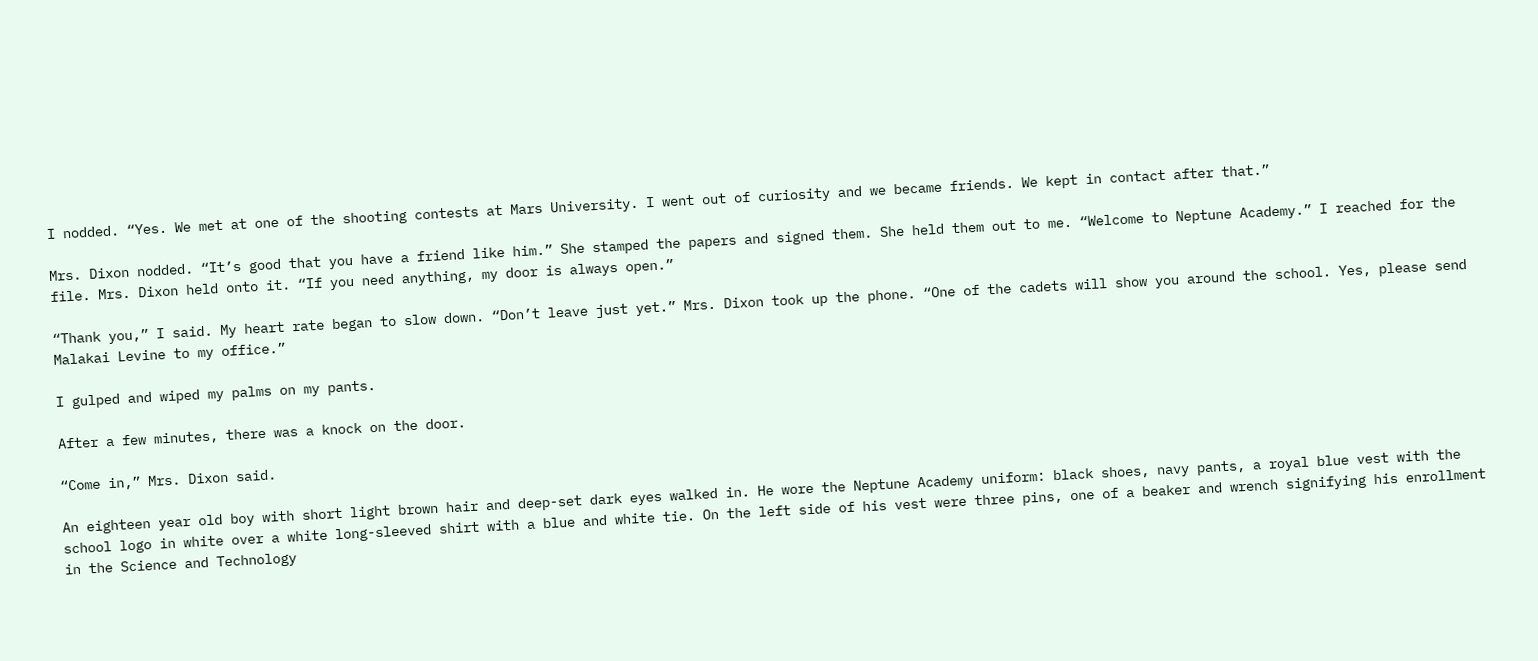I nodded. “Yes. We met at one of the shooting contests at Mars University. I went out of curiosity and we became friends. We kept in contact after that.”

Mrs. Dixon nodded. “It’s good that you have a friend like him.” She stamped the papers and signed them. She held them out to me. “Welcome to Neptune Academy.” I reached for the file. Mrs. Dixon held onto it. “If you need anything, my door is always open.”

“Thank you,” I said. My heart rate began to slow down. “Don’t leave just yet.” Mrs. Dixon took up the phone. “One of the cadets will show you around the school. Yes, please send Malakai Levine to my office.”

I gulped and wiped my palms on my pants.

After a few minutes, there was a knock on the door.

“Come in,” Mrs. Dixon said.

An eighteen year old boy with short light brown hair and deep-set dark eyes walked in. He wore the Neptune Academy uniform: black shoes, navy pants, a royal blue vest with the school logo in white over a white long-sleeved shirt with a blue and white tie. On the left side of his vest were three pins, one of a beaker and wrench signifying his enrollment in the Science and Technology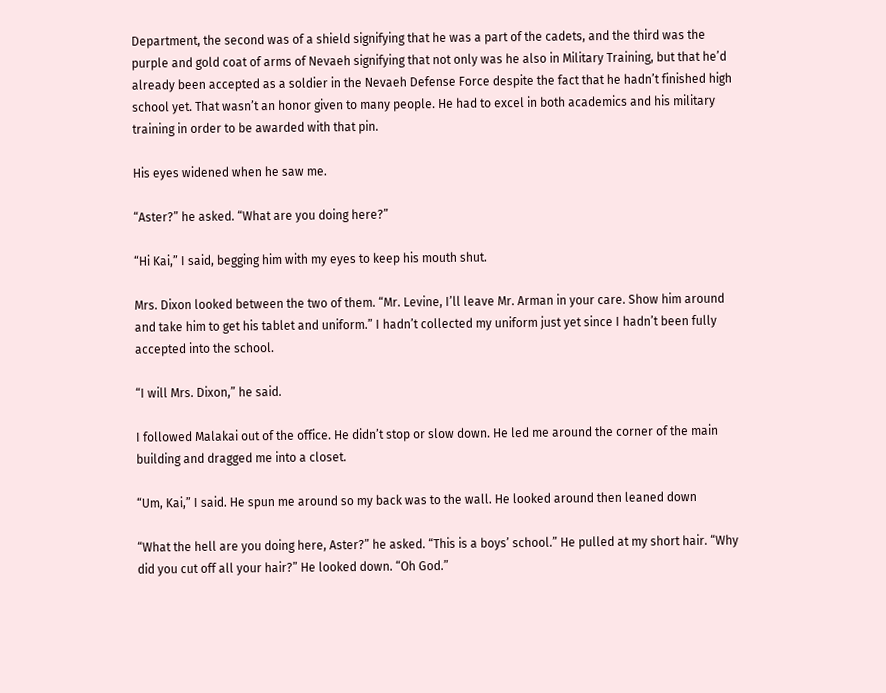Department, the second was of a shield signifying that he was a part of the cadets, and the third was the purple and gold coat of arms of Nevaeh signifying that not only was he also in Military Training, but that he’d already been accepted as a soldier in the Nevaeh Defense Force despite the fact that he hadn’t finished high school yet. That wasn’t an honor given to many people. He had to excel in both academics and his military training in order to be awarded with that pin.

His eyes widened when he saw me.

“Aster?” he asked. “What are you doing here?”

“Hi Kai,” I said, begging him with my eyes to keep his mouth shut.

Mrs. Dixon looked between the two of them. “Mr. Levine, I’ll leave Mr. Arman in your care. Show him around and take him to get his tablet and uniform.” I hadn’t collected my uniform just yet since I hadn’t been fully accepted into the school.

“I will Mrs. Dixon,” he said.

I followed Malakai out of the office. He didn’t stop or slow down. He led me around the corner of the main building and dragged me into a closet.

“Um, Kai,” I said. He spun me around so my back was to the wall. He looked around then leaned down

“What the hell are you doing here, Aster?” he asked. “This is a boys’ school.” He pulled at my short hair. “Why did you cut off all your hair?” He looked down. “Oh God.”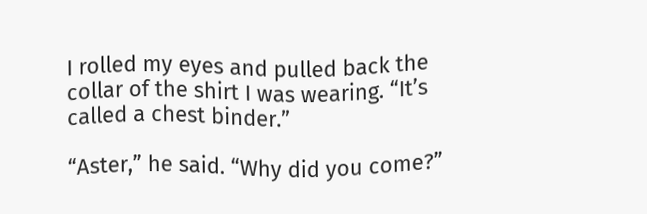I rolled my eyes and pulled back the collar of the shirt I was wearing. “It’s called a chest binder.”

“Aster,” he said. “Why did you come?”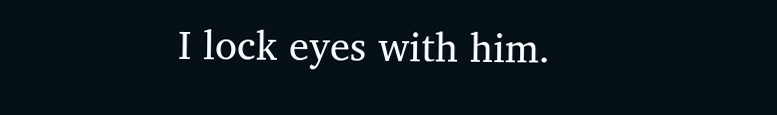I lock eyes with him.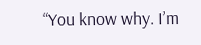“You know why. I’m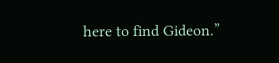here to find Gideon.”